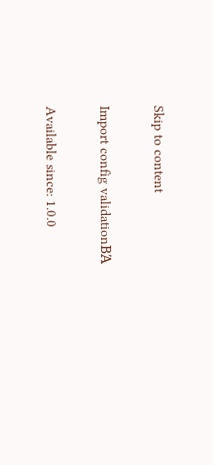Skip to content

Import config validationΒΆ

Available since: 1.0.0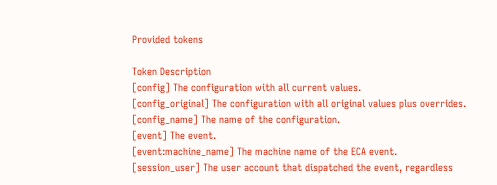Provided tokens

Token Description
[config] The configuration with all current values.
[config_original] The configuration with all original values plus overrides.
[config_name] The name of the configuration.
[event] The event.
[event:machine_name] The machine name of the ECA event.
[session_user] The user account that dispatched the event, regardless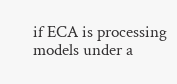if ECA is processing models under a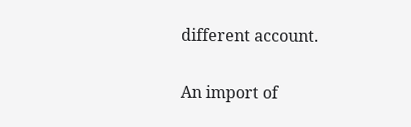different account.

An import of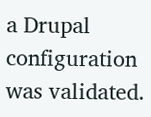a Drupal configuration was validated.